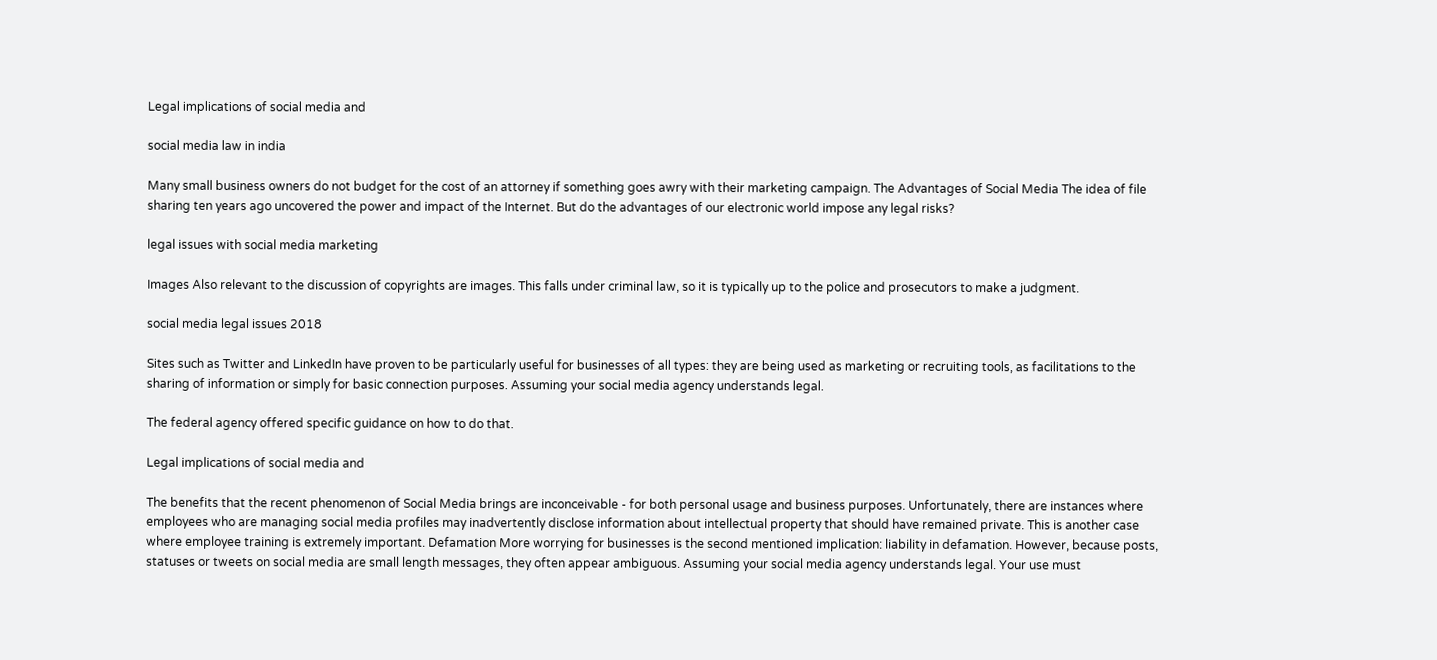Legal implications of social media and

social media law in india

Many small business owners do not budget for the cost of an attorney if something goes awry with their marketing campaign. The Advantages of Social Media The idea of file sharing ten years ago uncovered the power and impact of the Internet. But do the advantages of our electronic world impose any legal risks?

legal issues with social media marketing

Images Also relevant to the discussion of copyrights are images. This falls under criminal law, so it is typically up to the police and prosecutors to make a judgment.

social media legal issues 2018

Sites such as Twitter and LinkedIn have proven to be particularly useful for businesses of all types: they are being used as marketing or recruiting tools, as facilitations to the sharing of information or simply for basic connection purposes. Assuming your social media agency understands legal.

The federal agency offered specific guidance on how to do that.

Legal implications of social media and

The benefits that the recent phenomenon of Social Media brings are inconceivable - for both personal usage and business purposes. Unfortunately, there are instances where employees who are managing social media profiles may inadvertently disclose information about intellectual property that should have remained private. This is another case where employee training is extremely important. Defamation More worrying for businesses is the second mentioned implication: liability in defamation. However, because posts, statuses or tweets on social media are small length messages, they often appear ambiguous. Assuming your social media agency understands legal. Your use must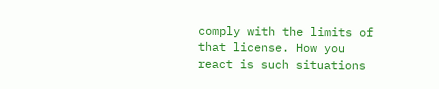comply with the limits of that license. How you react is such situations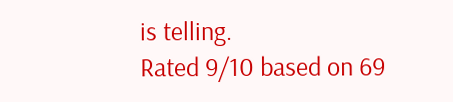is telling.
Rated 9/10 based on 69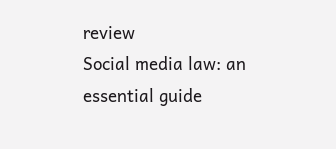review
Social media law: an essential guide